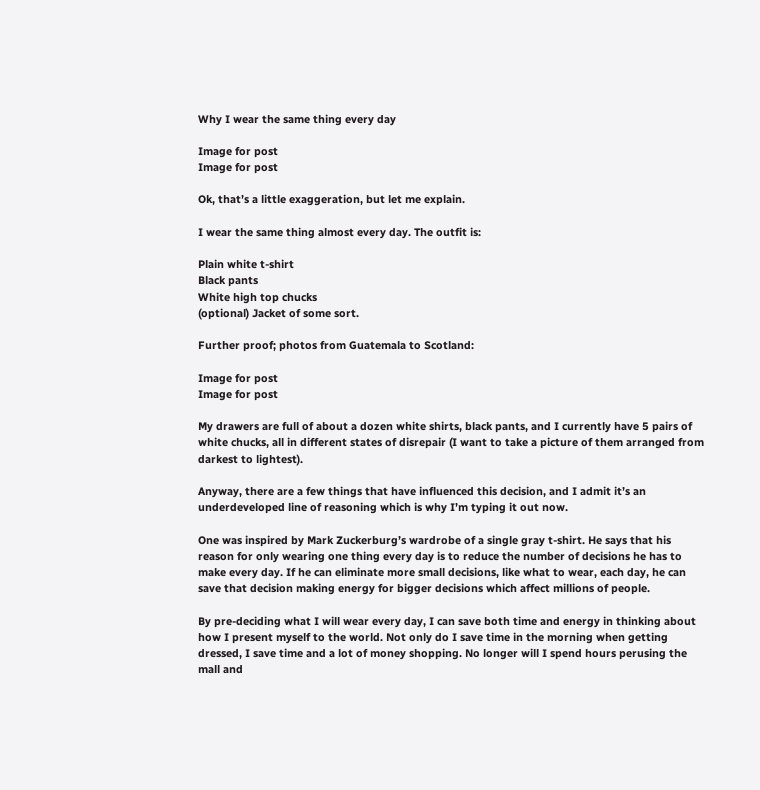Why I wear the same thing every day

Image for post
Image for post

Ok, that’s a little exaggeration, but let me explain.

I wear the same thing almost every day. The outfit is:

Plain white t-shirt
Black pants
White high top chucks
(optional) Jacket of some sort.

Further proof; photos from Guatemala to Scotland:

Image for post
Image for post

My drawers are full of about a dozen white shirts, black pants, and I currently have 5 pairs of white chucks, all in different states of disrepair (I want to take a picture of them arranged from darkest to lightest).

Anyway, there are a few things that have influenced this decision, and I admit it’s an underdeveloped line of reasoning which is why I’m typing it out now.

One was inspired by Mark Zuckerburg’s wardrobe of a single gray t-shirt. He says that his reason for only wearing one thing every day is to reduce the number of decisions he has to make every day. If he can eliminate more small decisions, like what to wear, each day, he can save that decision making energy for bigger decisions which affect millions of people.

By pre-deciding what I will wear every day, I can save both time and energy in thinking about how I present myself to the world. Not only do I save time in the morning when getting dressed, I save time and a lot of money shopping. No longer will I spend hours perusing the mall and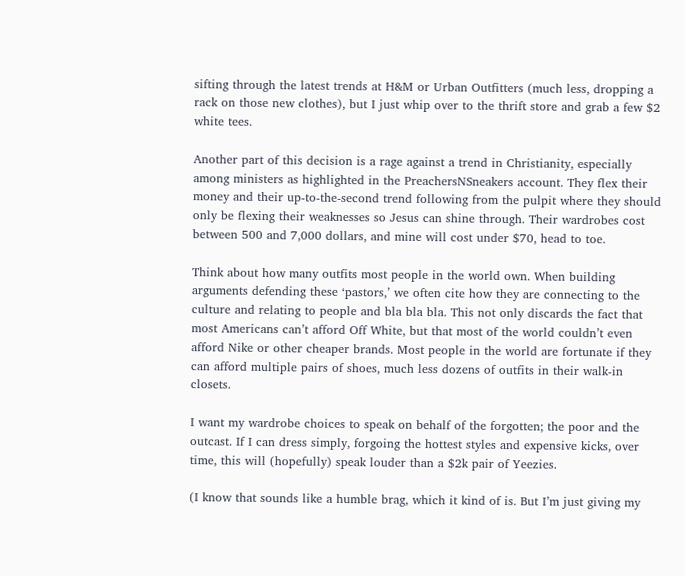sifting through the latest trends at H&M or Urban Outfitters (much less, dropping a rack on those new clothes), but I just whip over to the thrift store and grab a few $2 white tees.

Another part of this decision is a rage against a trend in Christianity, especially among ministers as highlighted in the PreachersNSneakers account. They flex their money and their up-to-the-second trend following from the pulpit where they should only be flexing their weaknesses so Jesus can shine through. Their wardrobes cost between 500 and 7,000 dollars, and mine will cost under $70, head to toe.

Think about how many outfits most people in the world own. When building arguments defending these ‘pastors,’ we often cite how they are connecting to the culture and relating to people and bla bla bla. This not only discards the fact that most Americans can’t afford Off White, but that most of the world couldn’t even afford Nike or other cheaper brands. Most people in the world are fortunate if they can afford multiple pairs of shoes, much less dozens of outfits in their walk-in closets.

I want my wardrobe choices to speak on behalf of the forgotten; the poor and the outcast. If I can dress simply, forgoing the hottest styles and expensive kicks, over time, this will (hopefully) speak louder than a $2k pair of Yeezies.

(I know that sounds like a humble brag, which it kind of is. But I’m just giving my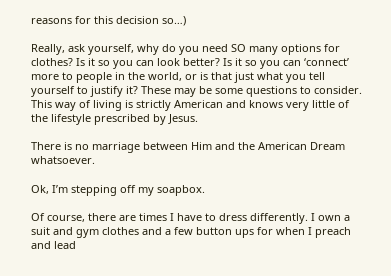reasons for this decision so…)

Really, ask yourself, why do you need SO many options for clothes? Is it so you can look better? Is it so you can ‘connect’ more to people in the world, or is that just what you tell yourself to justify it? These may be some questions to consider. This way of living is strictly American and knows very little of the lifestyle prescribed by Jesus.

There is no marriage between Him and the American Dream whatsoever.

Ok, I’m stepping off my soapbox.

Of course, there are times I have to dress differently. I own a suit and gym clothes and a few button ups for when I preach and lead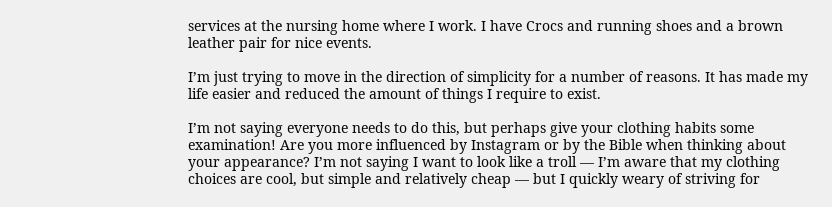services at the nursing home where I work. I have Crocs and running shoes and a brown leather pair for nice events.

I’m just trying to move in the direction of simplicity for a number of reasons. It has made my life easier and reduced the amount of things I require to exist.

I’m not saying everyone needs to do this, but perhaps give your clothing habits some examination! Are you more influenced by Instagram or by the Bible when thinking about your appearance? I’m not saying I want to look like a troll — I’m aware that my clothing choices are cool, but simple and relatively cheap — but I quickly weary of striving for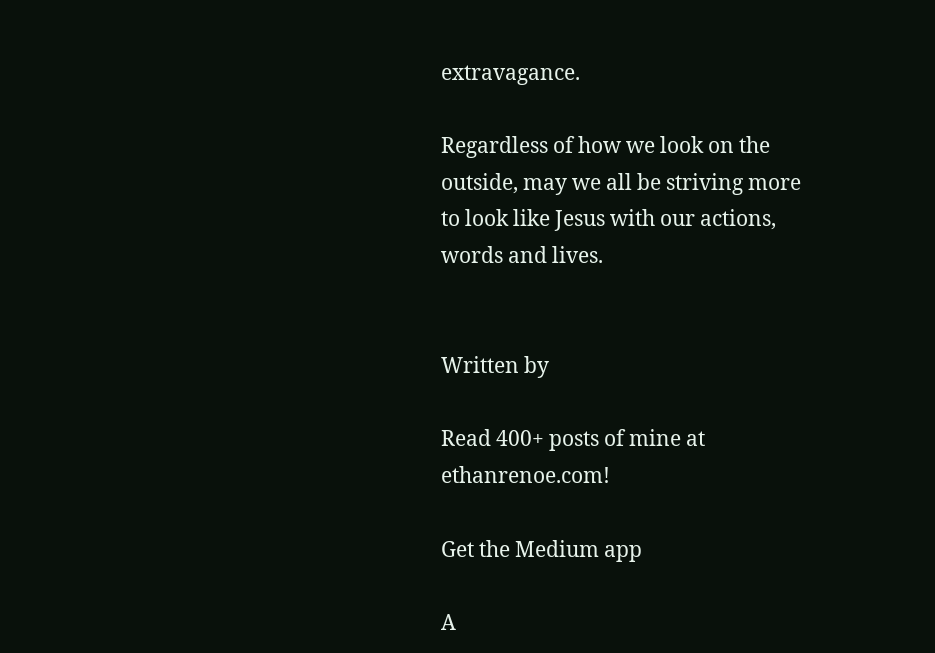extravagance.

Regardless of how we look on the outside, may we all be striving more to look like Jesus with our actions, words and lives.


Written by

Read 400+ posts of mine at ethanrenoe.com!

Get the Medium app

A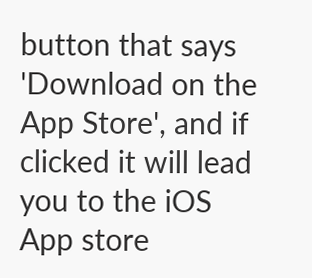button that says 'Download on the App Store', and if clicked it will lead you to the iOS App store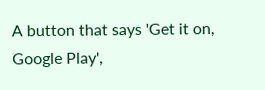A button that says 'Get it on, Google Play',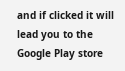and if clicked it will lead you to the Google Play store